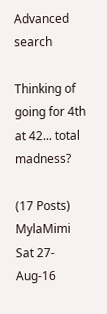Advanced search

Thinking of going for 4th at 42... total madness?

(17 Posts)
MylaMimi Sat 27-Aug-16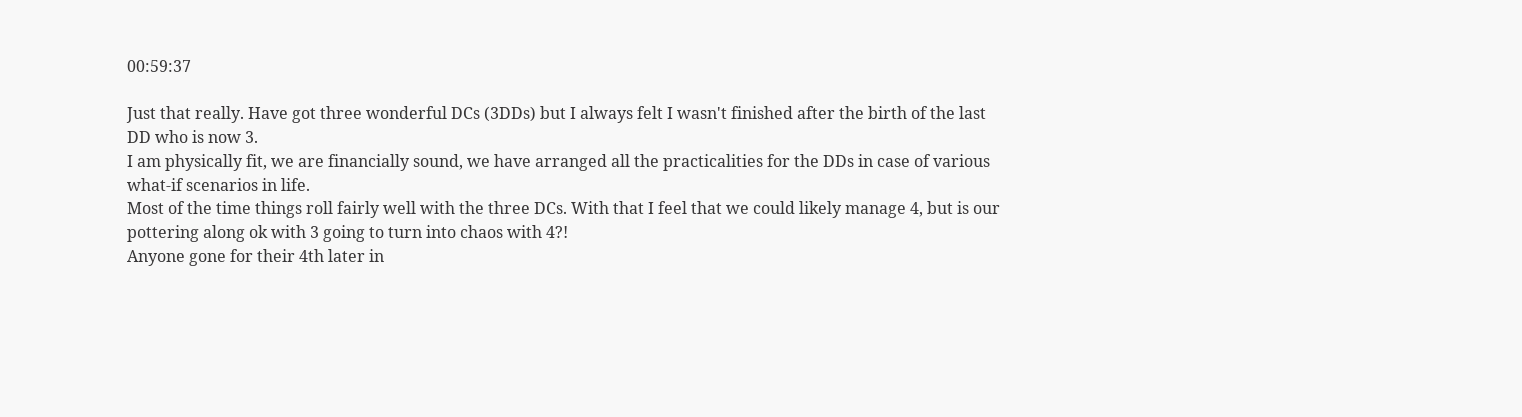00:59:37

Just that really. Have got three wonderful DCs (3DDs) but I always felt I wasn't finished after the birth of the last DD who is now 3.
I am physically fit, we are financially sound, we have arranged all the practicalities for the DDs in case of various what-if scenarios in life.
Most of the time things roll fairly well with the three DCs. With that I feel that we could likely manage 4, but is our pottering along ok with 3 going to turn into chaos with 4?!
Anyone gone for their 4th later in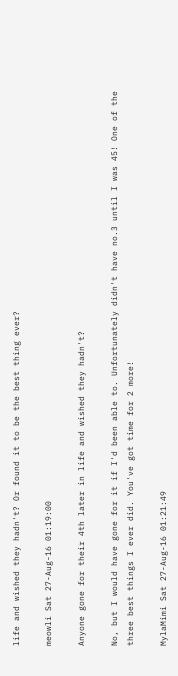life and wished they hadn't? Or found it to be the best thing ever?

meowli Sat 27-Aug-16 01:19:00

Anyone gone for their 4th later in life and wished they hadn't?

No, but I would have gone for it if I'd been able to. Unfortunately didn't have no.3 until I was 45! One of the three best things I ever did. You've got time for 2 more!

MylaMimi Sat 27-Aug-16 01:21:49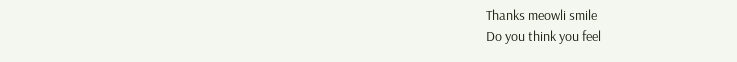Thanks meowli smile
Do you think you feel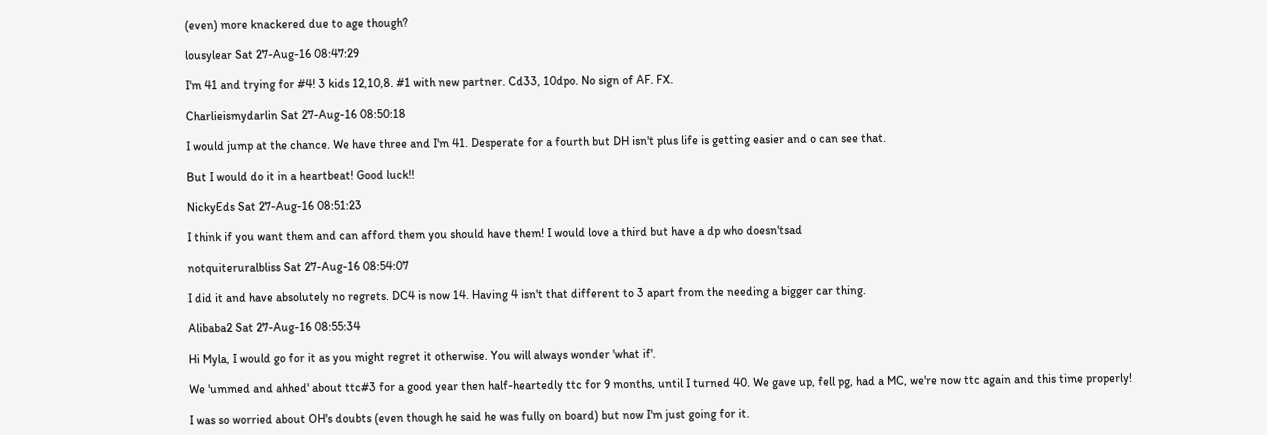(even) more knackered due to age though?

lousylear Sat 27-Aug-16 08:47:29

I'm 41 and trying for #4! 3 kids 12,10,8. #1 with new partner. Cd33, 10dpo. No sign of AF. FX.

Charlieismydarlin Sat 27-Aug-16 08:50:18

I would jump at the chance. We have three and I'm 41. Desperate for a fourth but DH isn't plus life is getting easier and o can see that.

But I would do it in a heartbeat! Good luck!!

NickyEds Sat 27-Aug-16 08:51:23

I think if you want them and can afford them you should have them! I would love a third but have a dp who doesn'tsad

notquiteruralbliss Sat 27-Aug-16 08:54:07

I did it and have absolutely no regrets. DC4 is now 14. Having 4 isn't that different to 3 apart from the needing a bigger car thing.

Alibaba2 Sat 27-Aug-16 08:55:34

Hi Myla, I would go for it as you might regret it otherwise. You will always wonder 'what if'.

We 'ummed and ahhed' about ttc#3 for a good year then half-heartedly ttc for 9 months, until I turned 40. We gave up, fell pg, had a MC, we're now ttc again and this time properly!

I was so worried about OH's doubts (even though he said he was fully on board) but now I'm just going for it.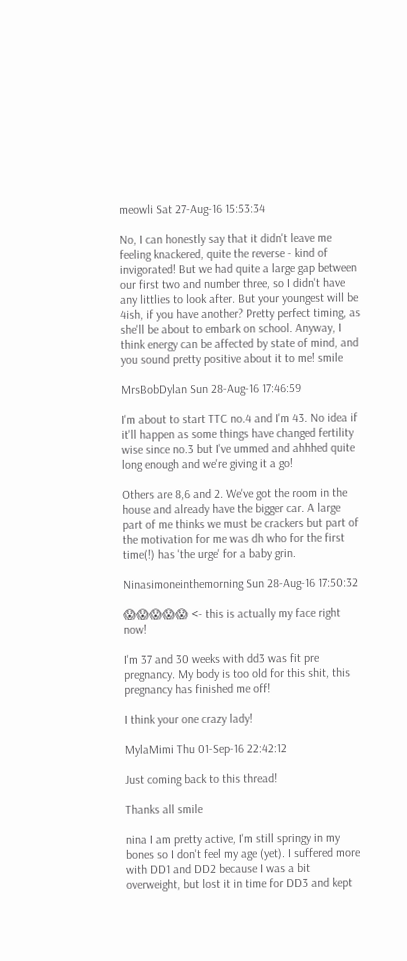meowli Sat 27-Aug-16 15:53:34

No, I can honestly say that it didn't leave me feeling knackered, quite the reverse - kind of invigorated! But we had quite a large gap between our first two and number three, so I didn't have any littlies to look after. But your youngest will be 4ish, if you have another? Pretty perfect timing, as she'll be about to embark on school. Anyway, I think energy can be affected by state of mind, and you sound pretty positive about it to me! smile

MrsBobDylan Sun 28-Aug-16 17:46:59

I'm about to start TTC no.4 and I'm 43. No idea if it'll happen as some things have changed fertility wise since no.3 but I've ummed and ahhhed quite long enough and we're giving it a go!

Others are 8,6 and 2. We've got the room in the house and already have the bigger car. A large part of me thinks we must be crackers but part of the motivation for me was dh who for the first time(!) has 'the urge' for a baby grin.

Ninasimoneinthemorning Sun 28-Aug-16 17:50:32

😱😱😱😱😱 <- this is actually my face right now!

I'm 37 and 30 weeks with dd3 was fit pre pregnancy. My body is too old for this shit, this pregnancy has finished me off!

I think your one crazy lady!

MylaMimi Thu 01-Sep-16 22:42:12

Just coming back to this thread!

Thanks all smile

nina I am pretty active, I'm still springy in my bones so I don't feel my age (yet). I suffered more with DD1 and DD2 because I was a bit overweight, but lost it in time for DD3 and kept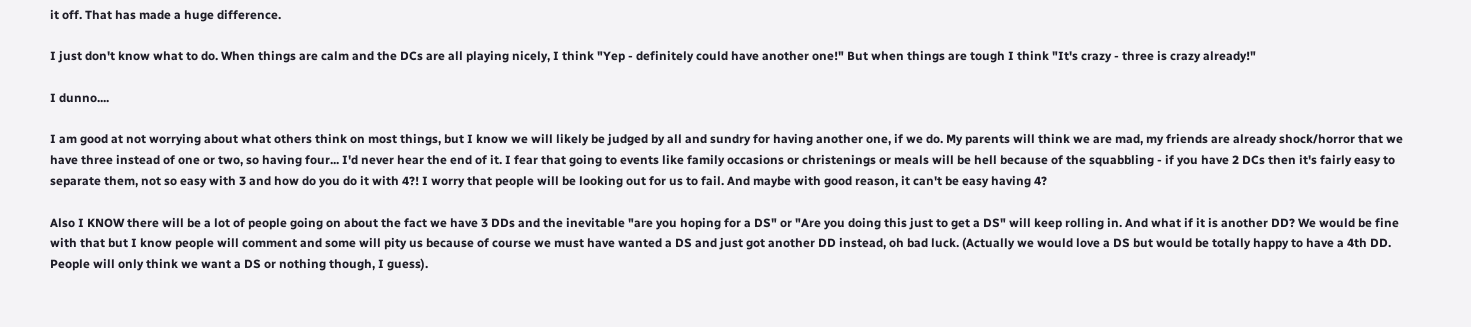it off. That has made a huge difference.

I just don't know what to do. When things are calm and the DCs are all playing nicely, I think "Yep - definitely could have another one!" But when things are tough I think "It's crazy - three is crazy already!"

I dunno....

I am good at not worrying about what others think on most things, but I know we will likely be judged by all and sundry for having another one, if we do. My parents will think we are mad, my friends are already shock/horror that we have three instead of one or two, so having four... I'd never hear the end of it. I fear that going to events like family occasions or christenings or meals will be hell because of the squabbling - if you have 2 DCs then it's fairly easy to separate them, not so easy with 3 and how do you do it with 4?! I worry that people will be looking out for us to fail. And maybe with good reason, it can't be easy having 4?

Also I KNOW there will be a lot of people going on about the fact we have 3 DDs and the inevitable "are you hoping for a DS" or "Are you doing this just to get a DS" will keep rolling in. And what if it is another DD? We would be fine with that but I know people will comment and some will pity us because of course we must have wanted a DS and just got another DD instead, oh bad luck. (Actually we would love a DS but would be totally happy to have a 4th DD. People will only think we want a DS or nothing though, I guess).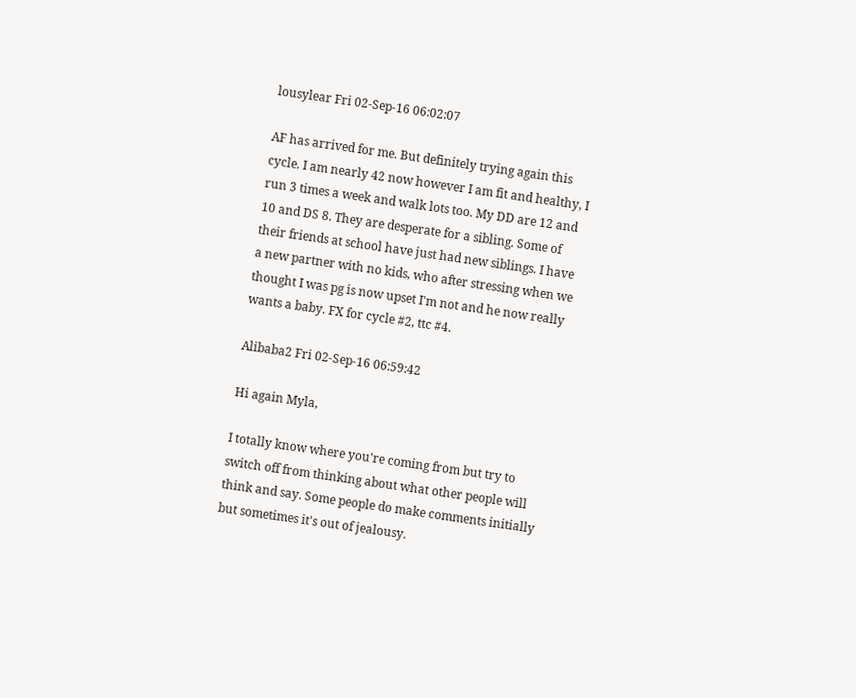lousylear Fri 02-Sep-16 06:02:07

AF has arrived for me. But definitely trying again this cycle. I am nearly 42 now however I am fit and healthy, I run 3 times a week and walk lots too. My DD are 12 and 10 and DS 8. They are desperate for a sibling. Some of their friends at school have just had new siblings. I have a new partner with no kids, who after stressing when we thought I was pg is now upset I'm not and he now really wants a baby. FX for cycle #2, ttc #4.

Alibaba2 Fri 02-Sep-16 06:59:42

Hi again Myla,

I totally know where you're coming from but try to switch off from thinking about what other people will think and say. Some people do make comments initially but sometimes it's out of jealousy.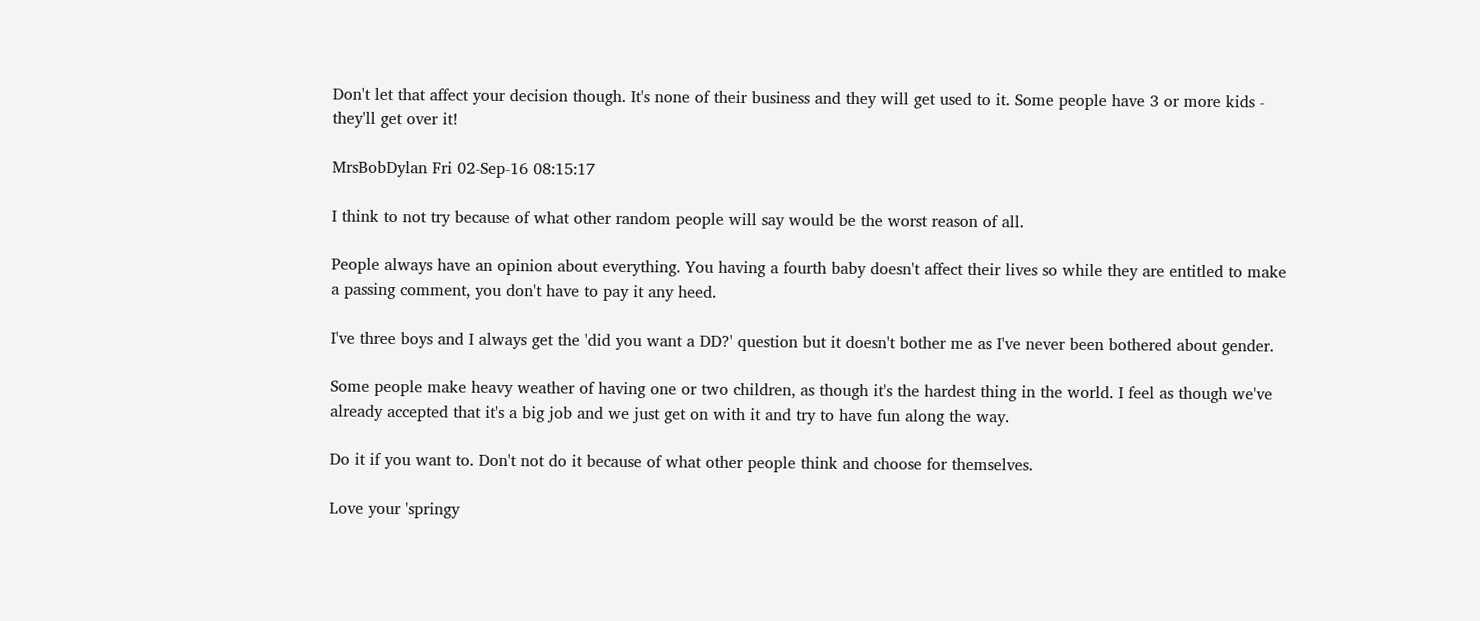Don't let that affect your decision though. It's none of their business and they will get used to it. Some people have 3 or more kids - they'll get over it!

MrsBobDylan Fri 02-Sep-16 08:15:17

I think to not try because of what other random people will say would be the worst reason of all.

People always have an opinion about everything. You having a fourth baby doesn't affect their lives so while they are entitled to make a passing comment, you don't have to pay it any heed.

I've three boys and I always get the 'did you want a DD?' question but it doesn't bother me as I've never been bothered about gender.

Some people make heavy weather of having one or two children, as though it's the hardest thing in the world. I feel as though we've already accepted that it's a big job and we just get on with it and try to have fun along the way.

Do it if you want to. Don't not do it because of what other people think and choose for themselves.

Love your 'springy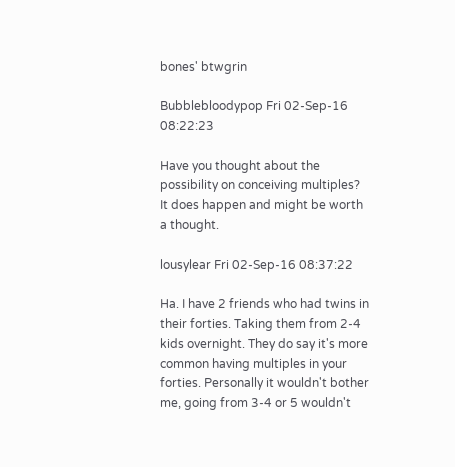bones' btwgrin

Bubblebloodypop Fri 02-Sep-16 08:22:23

Have you thought about the possibility on conceiving multiples? It does happen and might be worth a thought.

lousylear Fri 02-Sep-16 08:37:22

Ha. I have 2 friends who had twins in their forties. Taking them from 2-4 kids overnight. They do say it's more common having multiples in your forties. Personally it wouldn't bother me, going from 3-4 or 5 wouldn't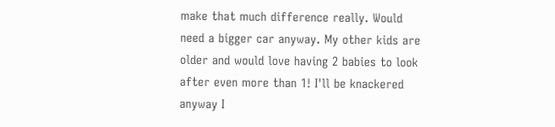make that much difference really. Would need a bigger car anyway. My other kids are older and would love having 2 babies to look after even more than 1! I'll be knackered anyway I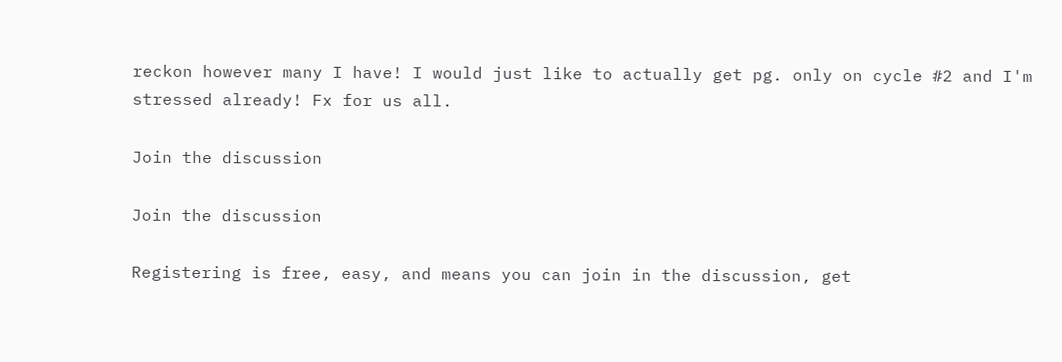reckon however many I have! I would just like to actually get pg. only on cycle #2 and I'm stressed already! Fx for us all.

Join the discussion

Join the discussion

Registering is free, easy, and means you can join in the discussion, get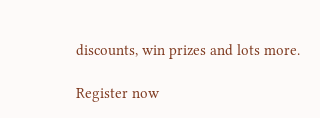discounts, win prizes and lots more.

Register now